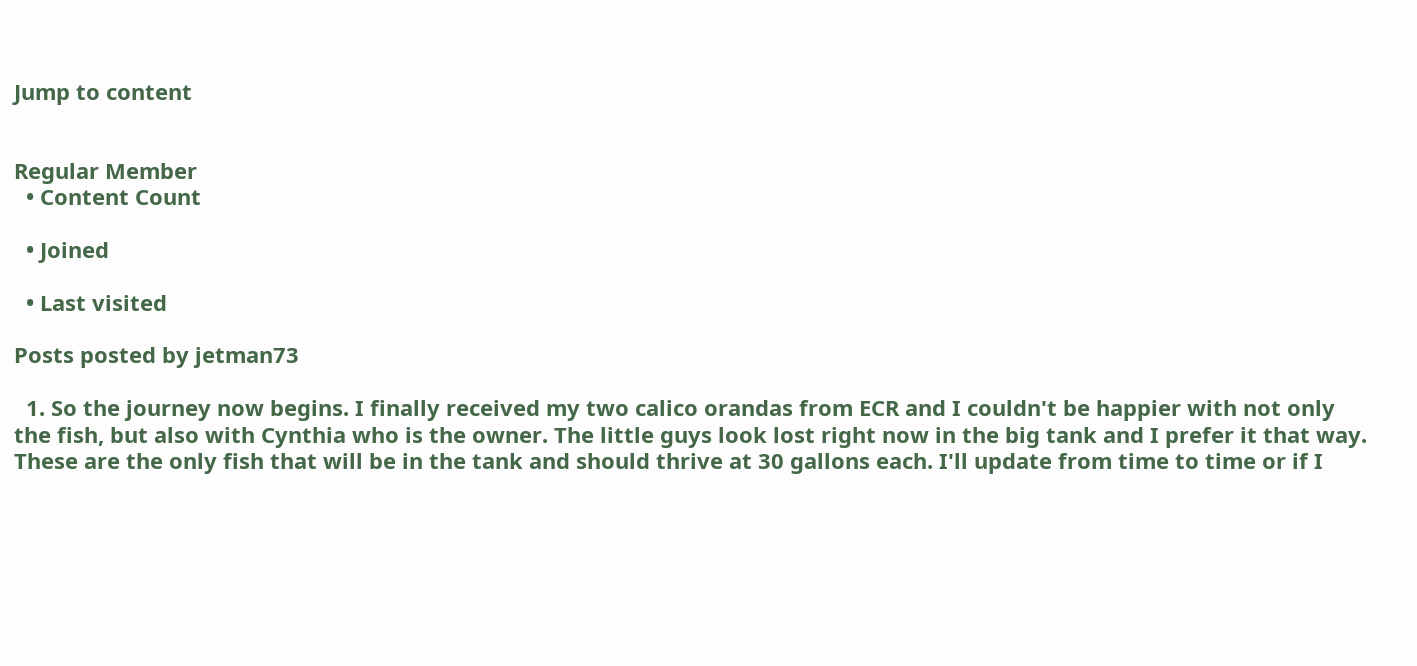Jump to content


Regular Member
  • Content Count

  • Joined

  • Last visited

Posts posted by jetman73

  1. So the journey now begins. I finally received my two calico orandas from ECR and I couldn't be happier with not only the fish, but also with Cynthia who is the owner. The little guys look lost right now in the big tank and I prefer it that way. These are the only fish that will be in the tank and should thrive at 30 gallons each. I'll update from time to time or if I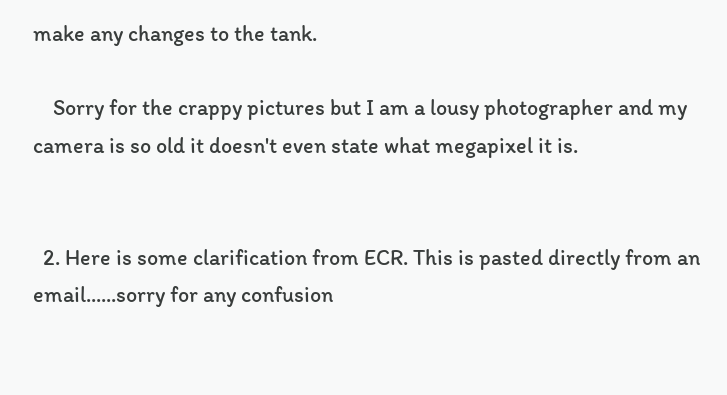make any changes to the tank.

    Sorry for the crappy pictures but I am a lousy photographer and my camera is so old it doesn't even state what megapixel it is.


  2. Here is some clarification from ECR. This is pasted directly from an email......sorry for any confusion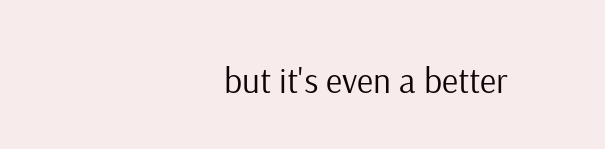but it's even a better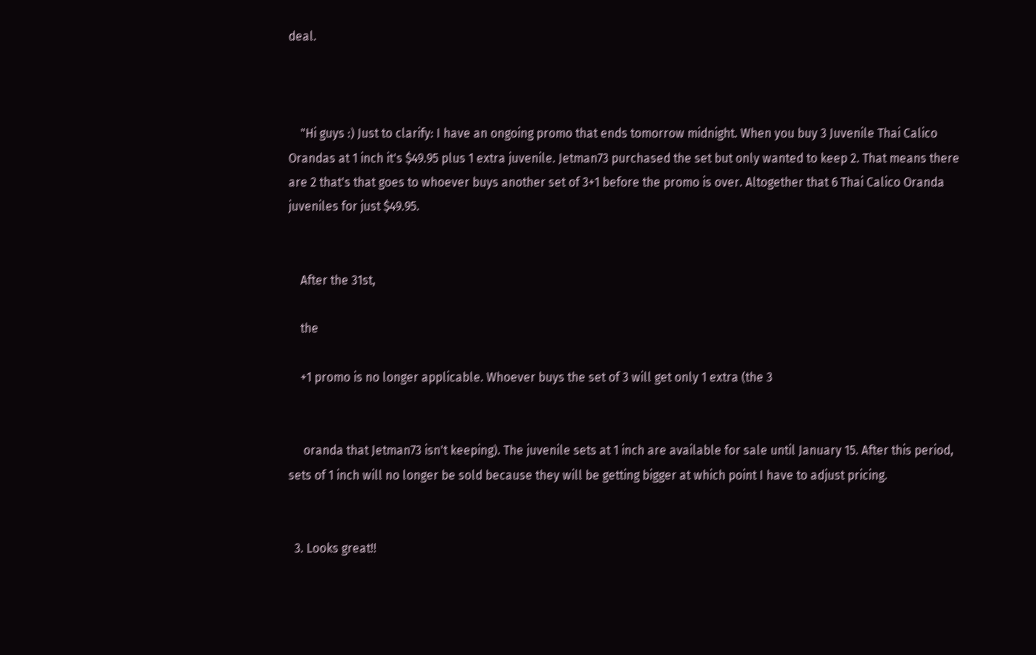deal.



    "Hi guys :) Just to clarify: I have an ongoing promo that ends tomorrow midnight. When you buy 3 Juvenile Thai Calico Orandas at 1 inch it's $49.95 plus 1 extra juvenile. Jetman73 purchased the set but only wanted to keep 2. That means there are 2 that's that goes to whoever buys another set of 3+1 before the promo is over. Altogether that 6 Thai Calico Oranda juveniles for just $49.95.


    After the 31st,

    the

    +1 promo is no longer applicable. Whoever buys the set of 3 will get only 1 extra (the 3


     oranda that Jetman73 isn't keeping). The juvenile sets at 1 inch are available for sale until January 15. After this period, sets of 1 inch will no longer be sold because they will be getting bigger at which point I have to adjust pricing.


  3. Looks great!!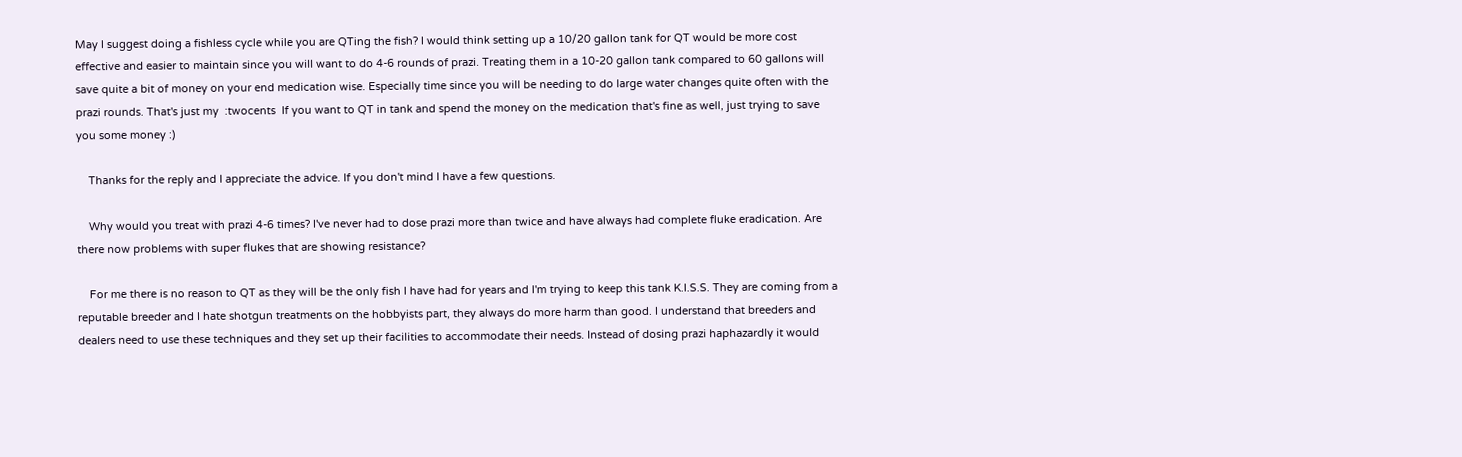May I suggest doing a fishless cycle while you are QTing the fish? I would think setting up a 10/20 gallon tank for QT would be more cost effective and easier to maintain since you will want to do 4-6 rounds of prazi. Treating them in a 10-20 gallon tank compared to 60 gallons will save quite a bit of money on your end medication wise. Especially time since you will be needing to do large water changes quite often with the prazi rounds. That's just my  :twocents  If you want to QT in tank and spend the money on the medication that's fine as well, just trying to save you some money :)

    Thanks for the reply and I appreciate the advice. If you don't mind I have a few questions.

    Why would you treat with prazi 4-6 times? I've never had to dose prazi more than twice and have always had complete fluke eradication. Are there now problems with super flukes that are showing resistance?

    For me there is no reason to QT as they will be the only fish I have had for years and I'm trying to keep this tank K.I.S.S. They are coming from a reputable breeder and I hate shotgun treatments on the hobbyists part, they always do more harm than good. I understand that breeders and dealers need to use these techniques and they set up their facilities to accommodate their needs. Instead of dosing prazi haphazardly it would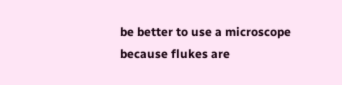be better to use a microscope because flukes are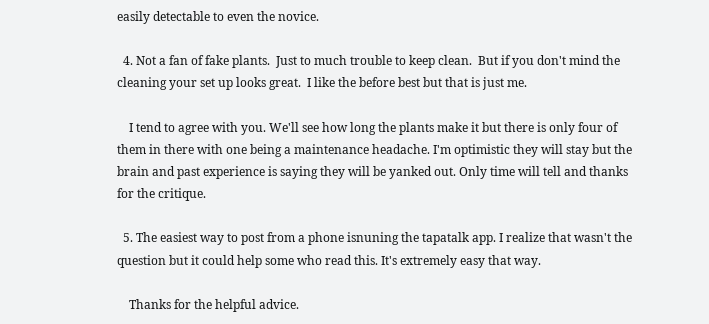easily detectable to even the novice.

  4. Not a fan of fake plants.  Just to much trouble to keep clean.  But if you don't mind the cleaning your set up looks great.  I like the before best but that is just me.

    I tend to agree with you. We'll see how long the plants make it but there is only four of them in there with one being a maintenance headache. I'm optimistic they will stay but the brain and past experience is saying they will be yanked out. Only time will tell and thanks for the critique.

  5. The easiest way to post from a phone isnuning the tapatalk app. I realize that wasn't the question but it could help some who read this. It's extremely easy that way.

    Thanks for the helpful advice.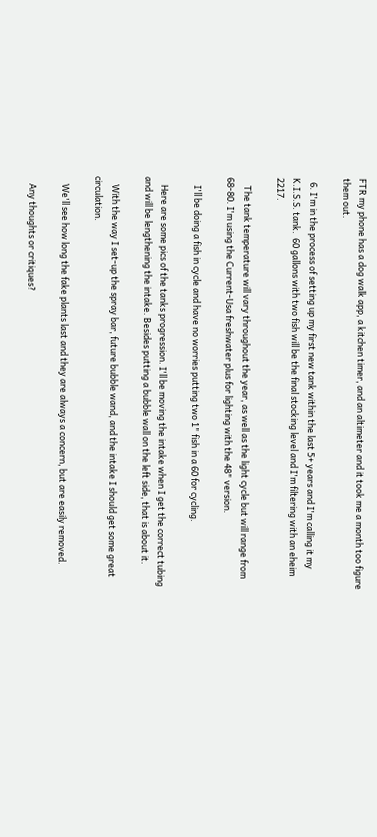FTR my phone has a dog walk app, a kitchen timer, and an altimeter and it took me a month too figure them out.

  6. I'm in the process of setting up my first new tank within the last 5+ years and I'm calling it my K.I.S.S. tank.  60 gallons with two fish will be the final stocking level and I'm filtering with an eheim 2217.

    The tank temperature will vary throughout the year, as well as the light cycle but will range from 68-80. I'm using the Current-Usa freshwater plus for lighting with the 48" version.

    I'll be doing a fish in cycle and have no worries putting two 1" fish in a 60 for cycling.

    Here are some pics of the tanks progression. I'll be moving the intake when I get the correct tubing and will be lengthening the intake. Besides putting a bubble wall on the left side, that is about it.

    With the way I set-up the spray bar, future bubble wand, and the intake I should get some great circulation.

    We'll see how long the fake plants last and they are always a concern, but are easily removed.

    Any thoughts or critiques?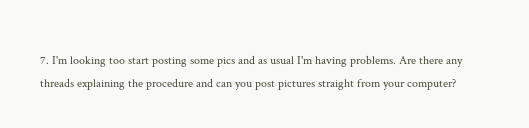7. I'm looking too start posting some pics and as usual I'm having problems. Are there any threads explaining the procedure and can you post pictures straight from your computer?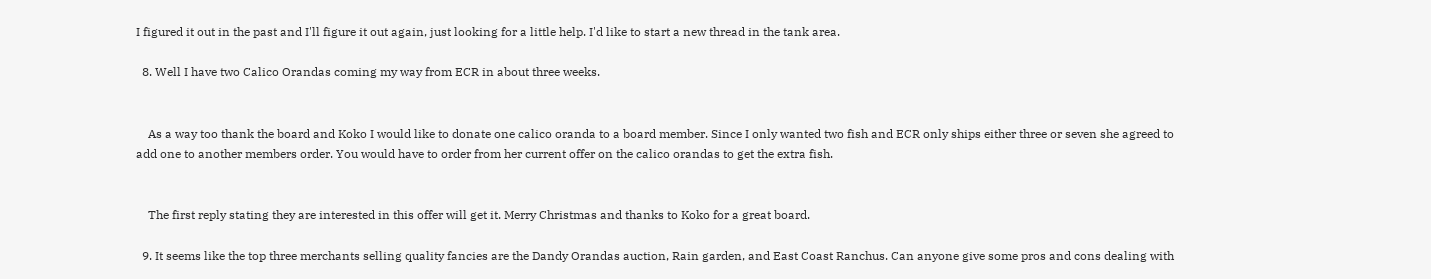I figured it out in the past and I'll figure it out again, just looking for a little help. I'd like to start a new thread in the tank area.

  8. Well I have two Calico Orandas coming my way from ECR in about three weeks.


    As a way too thank the board and Koko I would like to donate one calico oranda to a board member. Since I only wanted two fish and ECR only ships either three or seven she agreed to add one to another members order. You would have to order from her current offer on the calico orandas to get the extra fish.


    The first reply stating they are interested in this offer will get it. Merry Christmas and thanks to Koko for a great board.

  9. It seems like the top three merchants selling quality fancies are the Dandy Orandas auction, Rain garden, and East Coast Ranchus. Can anyone give some pros and cons dealing with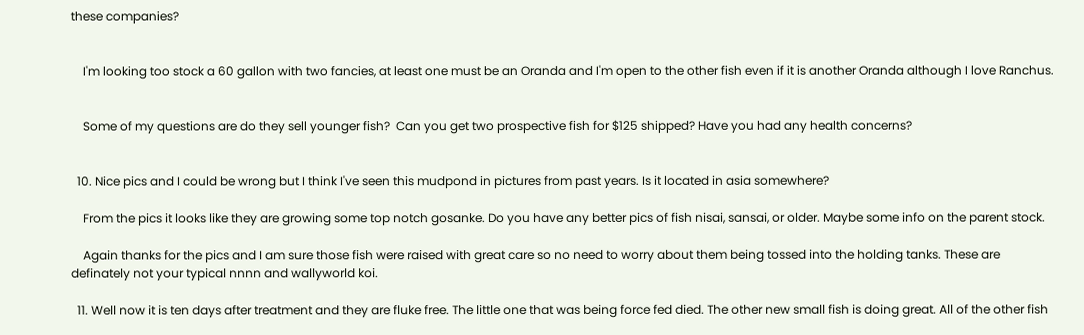these companies?


    I'm looking too stock a 60 gallon with two fancies, at least one must be an Oranda and I'm open to the other fish even if it is another Oranda although I love Ranchus.


    Some of my questions are do they sell younger fish?  Can you get two prospective fish for $125 shipped? Have you had any health concerns?


  10. Nice pics and I could be wrong but I think I've seen this mudpond in pictures from past years. Is it located in asia somewhere?

    From the pics it looks like they are growing some top notch gosanke. Do you have any better pics of fish nisai, sansai, or older. Maybe some info on the parent stock.

    Again thanks for the pics and I am sure those fish were raised with great care so no need to worry about them being tossed into the holding tanks. These are definately not your typical nnnn and wallyworld koi.

  11. Well now it is ten days after treatment and they are fluke free. The little one that was being force fed died. The other new small fish is doing great. All of the other fish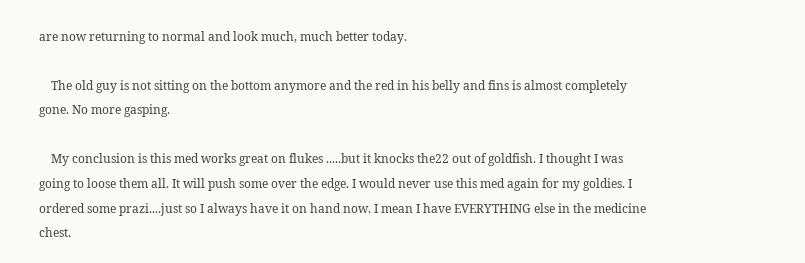are now returning to normal and look much, much better today.

    The old guy is not sitting on the bottom anymore and the red in his belly and fins is almost completely gone. No more gasping.

    My conclusion is this med works great on flukes .....but it knocks the22 out of goldfish. I thought I was going to loose them all. It will push some over the edge. I would never use this med again for my goldies. I ordered some prazi....just so I always have it on hand now. I mean I have EVERYTHING else in the medicine chest.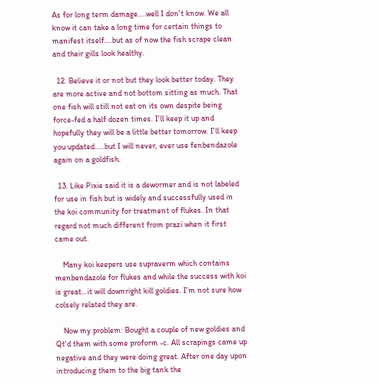As for long term damage....well I don't know. We all know it can take a long time for certain things to manifest itself....but as of now the fish scrape clean and their gills look healthy.

  12. Believe it or not but they look better today. They are more active and not bottom sitting as much. That one fish will still not eat on its own despite being force-fed a half dozen times. I'll keep it up and hopefully they will be a little better tomorrow. I'll keep you updated.....but I will never, ever use fenbendazole again on a goldfish.

  13. Like Pixie said it is a dewormer and is not labeled for use in fish but is widely and successfully used in the koi community for treatment of flukes. In that regard not much different from prazi when it first came out.

    Many koi keepers use supraverm which contains menbendazole for flukes and while the success with koi is great...it will downright kill goldies. I'm not sure how colsely related they are.

    Now my problem: Bought a couple of new goldies and Qt'd them with some proform -c. All scrapings came up negative and they were doing great. After one day upon introducing them to the big tank the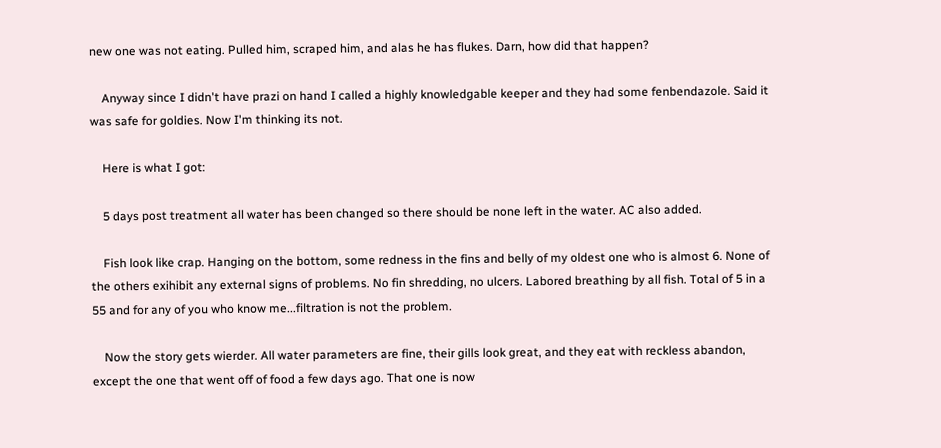new one was not eating. Pulled him, scraped him, and alas he has flukes. Darn, how did that happen?

    Anyway since I didn't have prazi on hand I called a highly knowledgable keeper and they had some fenbendazole. Said it was safe for goldies. Now I'm thinking its not.

    Here is what I got:

    5 days post treatment all water has been changed so there should be none left in the water. AC also added.

    Fish look like crap. Hanging on the bottom, some redness in the fins and belly of my oldest one who is almost 6. None of the others exihibit any external signs of problems. No fin shredding, no ulcers. Labored breathing by all fish. Total of 5 in a 55 and for any of you who know me...filtration is not the problem.

    Now the story gets wierder. All water parameters are fine, their gills look great, and they eat with reckless abandon, except the one that went off of food a few days ago. That one is now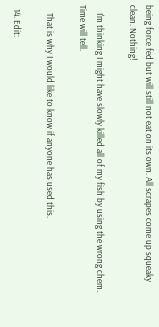being force fed but will still not eat on its own. All scrapes come up squeaky clean. Nothing!

    I'm thinking I might have slowly killed all of my fish by using the wrong chem. Time will tell.

    That is why I would like to know if anyone has used this.

  14. Edit: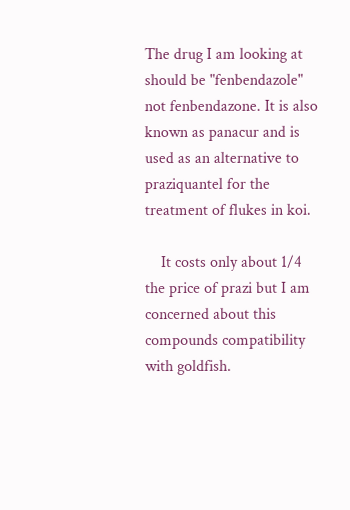The drug I am looking at should be "fenbendazole" not fenbendazone. It is also known as panacur and is used as an alternative to praziquantel for the treatment of flukes in koi.

    It costs only about 1/4 the price of prazi but I am concerned about this compounds compatibility with goldfish.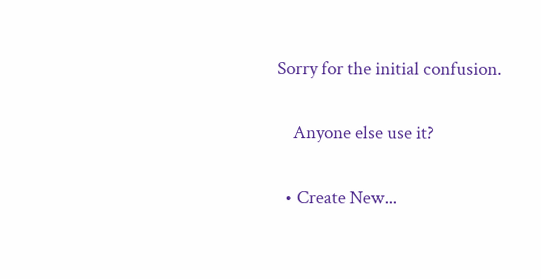Sorry for the initial confusion.

    Anyone else use it?

  • Create New...